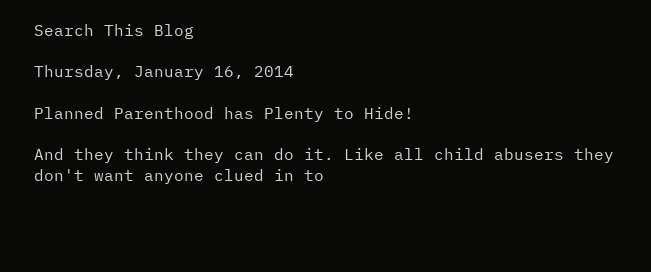Search This Blog

Thursday, January 16, 2014

Planned Parenthood has Plenty to Hide!

And they think they can do it. Like all child abusers they don't want anyone clued in to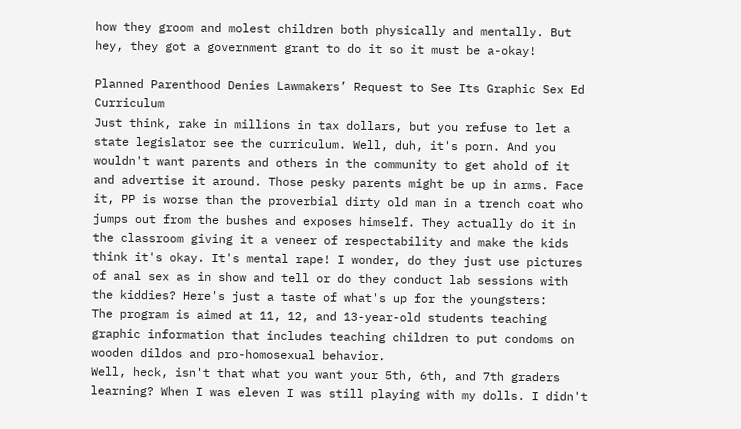how they groom and molest children both physically and mentally. But hey, they got a government grant to do it so it must be a-okay!

Planned Parenthood Denies Lawmakers’ Request to See Its Graphic Sex Ed Curriculum
Just think, rake in millions in tax dollars, but you refuse to let a state legislator see the curriculum. Well, duh, it's porn. And you wouldn't want parents and others in the community to get ahold of it and advertise it around. Those pesky parents might be up in arms. Face it, PP is worse than the proverbial dirty old man in a trench coat who jumps out from the bushes and exposes himself. They actually do it in the classroom giving it a veneer of respectability and make the kids think it's okay. It's mental rape! I wonder, do they just use pictures of anal sex as in show and tell or do they conduct lab sessions with the kiddies? Here's just a taste of what's up for the youngsters:
The program is aimed at 11, 12, and 13-year-old students teaching graphic information that includes teaching children to put condoms on wooden dildos and pro-homosexual behavior.
Well, heck, isn't that what you want your 5th, 6th, and 7th graders learning? When I was eleven I was still playing with my dolls. I didn't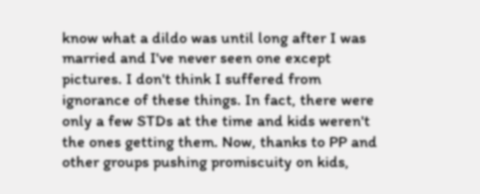know what a dildo was until long after I was married and I've never seen one except pictures. I don't think I suffered from ignorance of these things. In fact, there were only a few STDs at the time and kids weren't the ones getting them. Now, thanks to PP and other groups pushing promiscuity on kids,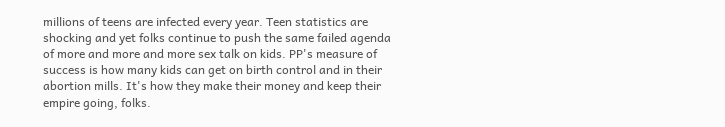millions of teens are infected every year. Teen statistics are shocking and yet folks continue to push the same failed agenda of more and more and more sex talk on kids. PP's measure of success is how many kids can get on birth control and in their abortion mills. It's how they make their money and keep their empire going, folks.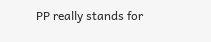PP really stands for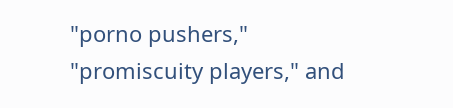"porno pushers," "promiscuity players," and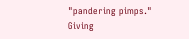"pandering pimps." Giving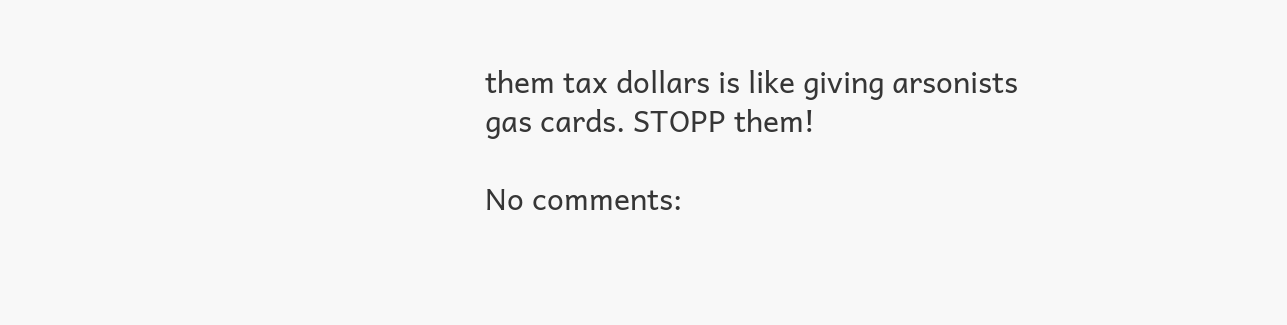them tax dollars is like giving arsonists gas cards. STOPP them!

No comments: